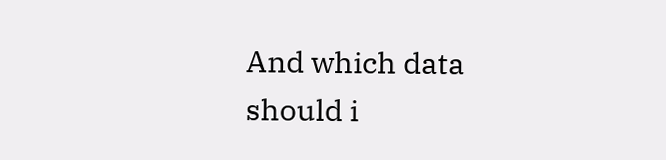And which data should i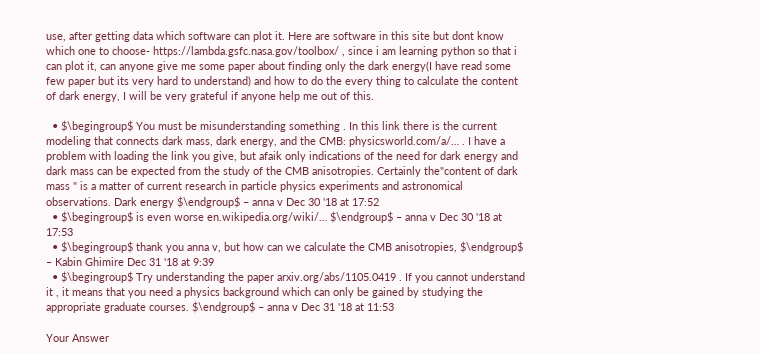use, after getting data which software can plot it. Here are software in this site but dont know which one to choose- https://lambda.gsfc.nasa.gov/toolbox/ , since i am learning python so that i can plot it, can anyone give me some paper about finding only the dark energy(I have read some few paper but its very hard to understand) and how to do the every thing to calculate the content of dark energy, I will be very grateful if anyone help me out of this.

  • $\begingroup$ You must be misunderstanding something . In this link there is the current modeling that connects dark mass, dark energy, and the CMB: physicsworld.com/a/… . I have a problem with loading the link you give, but afaik only indications of the need for dark energy and dark mass can be expected from the study of the CMB anisotropies. Certainly the"content of dark mass " is a matter of current research in particle physics experiments and astronomical observations. Dark energy $\endgroup$ – anna v Dec 30 '18 at 17:52
  • $\begingroup$ is even worse en.wikipedia.org/wiki/… $\endgroup$ – anna v Dec 30 '18 at 17:53
  • $\begingroup$ thank you anna v, but how can we calculate the CMB anisotropies, $\endgroup$ – Kabin Ghimire Dec 31 '18 at 9:39
  • $\begingroup$ Try understanding the paper arxiv.org/abs/1105.0419 . If you cannot understand it , it means that you need a physics background which can only be gained by studying the appropriate graduate courses. $\endgroup$ – anna v Dec 31 '18 at 11:53

Your Answer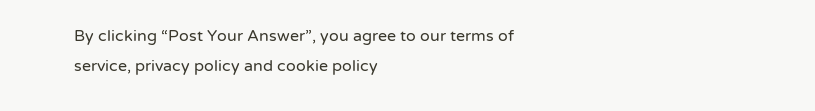By clicking “Post Your Answer”, you agree to our terms of service, privacy policy and cookie policy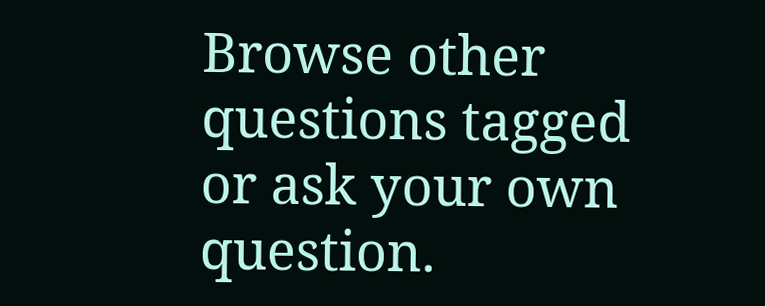Browse other questions tagged or ask your own question.